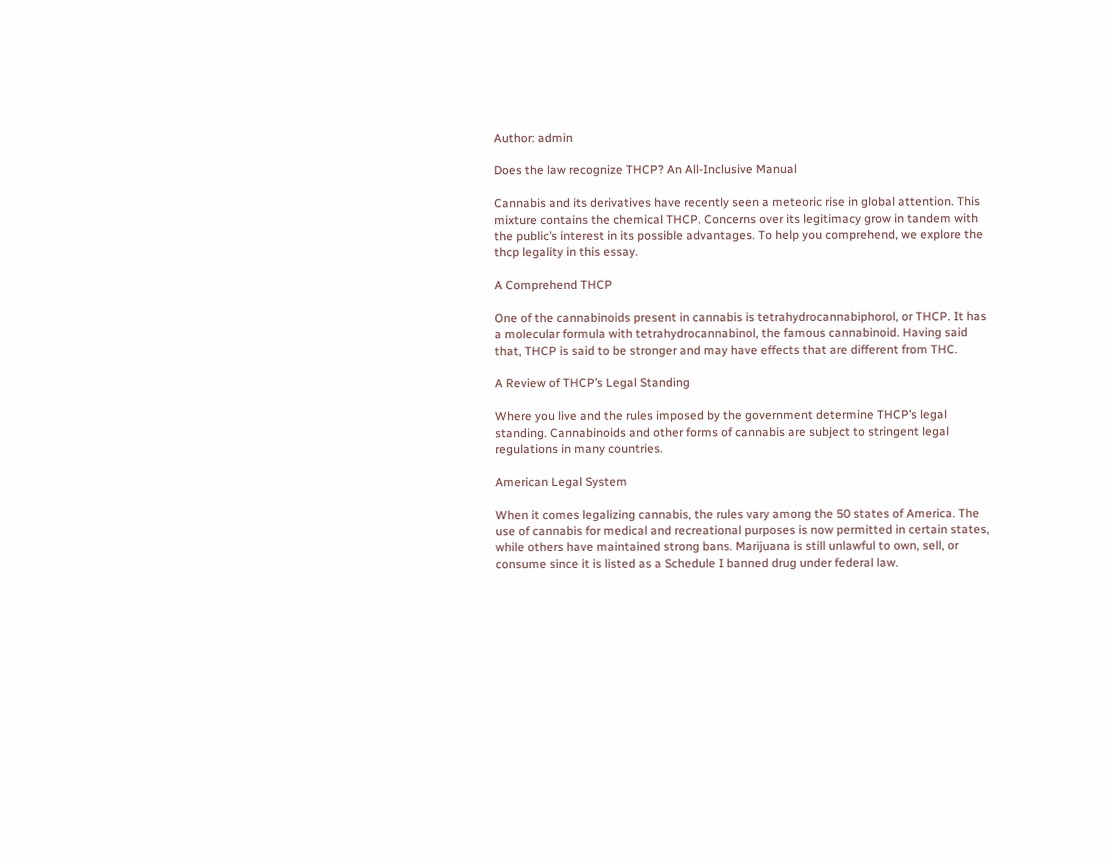Author: admin

Does the law recognize THCP? An All-Inclusive Manual

Cannabis and its derivatives have recently seen a meteoric rise in global attention. This mixture contains the chemical THCP. Concerns over its legitimacy grow in tandem with the public’s interest in its possible advantages. To help you comprehend, we explore the thcp legality in this essay.

A Comprehend THCP

One of the cannabinoids present in cannabis is tetrahydrocannabiphorol, or THCP. It has a molecular formula with tetrahydrocannabinol, the famous cannabinoid. Having said that, THCP is said to be stronger and may have effects that are different from THC.

A Review of THCP’s Legal Standing

Where you live and the rules imposed by the government determine THCP’s legal standing. Cannabinoids and other forms of cannabis are subject to stringent legal regulations in many countries.

American Legal System

When it comes legalizing cannabis, the rules vary among the 50 states of America. The use of cannabis for medical and recreational purposes is now permitted in certain states, while others have maintained strong bans. Marijuana is still unlawful to own, sell, or consume since it is listed as a Schedule I banned drug under federal law.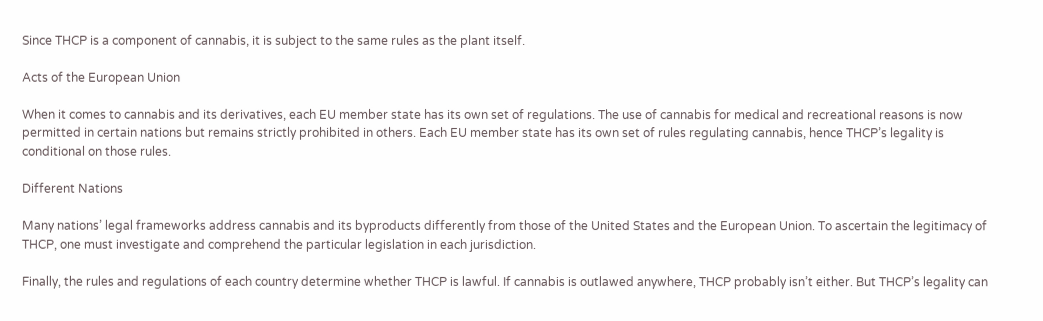Since THCP is a component of cannabis, it is subject to the same rules as the plant itself.

Acts of the European Union

When it comes to cannabis and its derivatives, each EU member state has its own set of regulations. The use of cannabis for medical and recreational reasons is now permitted in certain nations but remains strictly prohibited in others. Each EU member state has its own set of rules regulating cannabis, hence THCP’s legality is conditional on those rules.

Different Nations

Many nations’ legal frameworks address cannabis and its byproducts differently from those of the United States and the European Union. To ascertain the legitimacy of THCP, one must investigate and comprehend the particular legislation in each jurisdiction.

Finally, the rules and regulations of each country determine whether THCP is lawful. If cannabis is outlawed anywhere, THCP probably isn’t either. But THCP’s legality can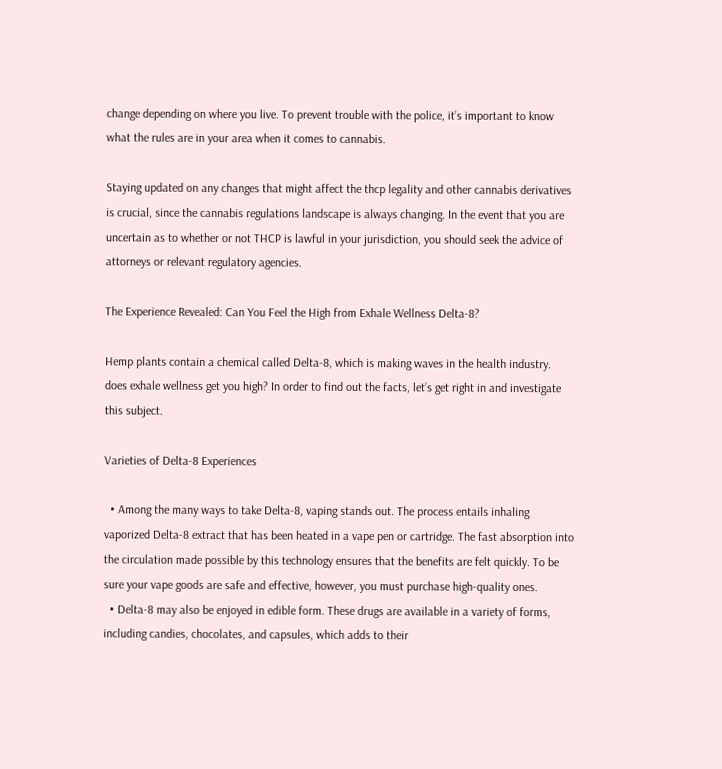change depending on where you live. To prevent trouble with the police, it’s important to know what the rules are in your area when it comes to cannabis.

Staying updated on any changes that might affect the thcp legality and other cannabis derivatives is crucial, since the cannabis regulations landscape is always changing. In the event that you are uncertain as to whether or not THCP is lawful in your jurisdiction, you should seek the advice of attorneys or relevant regulatory agencies.

The Experience Revealed: Can You Feel the High from Exhale Wellness Delta-8?

Hemp plants contain a chemical called Delta-8, which is making waves in the health industry. does exhale wellness get you high? In order to find out the facts, let’s get right in and investigate this subject.

Varieties of Delta-8 Experiences

  • Among the many ways to take Delta-8, vaping stands out. The process entails inhaling vaporized Delta-8 extract that has been heated in a vape pen or cartridge. The fast absorption into the circulation made possible by this technology ensures that the benefits are felt quickly. To be sure your vape goods are safe and effective, however, you must purchase high-quality ones.
  • Delta-8 may also be enjoyed in edible form. These drugs are available in a variety of forms, including candies, chocolates, and capsules, which adds to their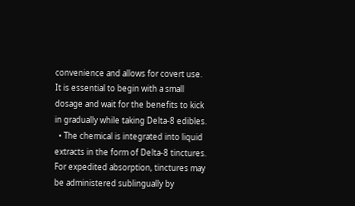convenience and allows for covert use. It is essential to begin with a small dosage and wait for the benefits to kick in gradually while taking Delta-8 edibles.
  • The chemical is integrated into liquid extracts in the form of Delta-8 tinctures. For expedited absorption, tinctures may be administered sublingually by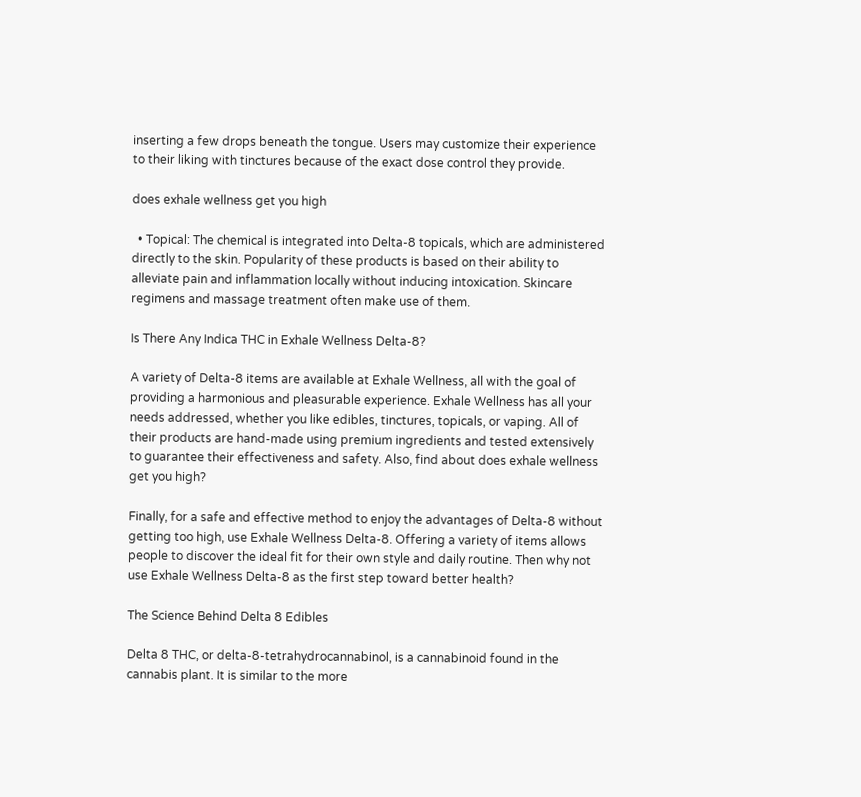inserting a few drops beneath the tongue. Users may customize their experience to their liking with tinctures because of the exact dose control they provide.

does exhale wellness get you high

  • Topical: The chemical is integrated into Delta-8 topicals, which are administered directly to the skin. Popularity of these products is based on their ability to alleviate pain and inflammation locally without inducing intoxication. Skincare regimens and massage treatment often make use of them.

Is There Any Indica THC in Exhale Wellness Delta-8?

A variety of Delta-8 items are available at Exhale Wellness, all with the goal of providing a harmonious and pleasurable experience. Exhale Wellness has all your needs addressed, whether you like edibles, tinctures, topicals, or vaping. All of their products are hand-made using premium ingredients and tested extensively to guarantee their effectiveness and safety. Also, find about does exhale wellness get you high?

Finally, for a safe and effective method to enjoy the advantages of Delta-8 without getting too high, use Exhale Wellness Delta-8. Offering a variety of items allows people to discover the ideal fit for their own style and daily routine. Then why not use Exhale Wellness Delta-8 as the first step toward better health?

The Science Behind Delta 8 Edibles

Delta 8 THC, or delta-8-tetrahydrocannabinol, is a cannabinoid found in the cannabis plant. It is similar to the more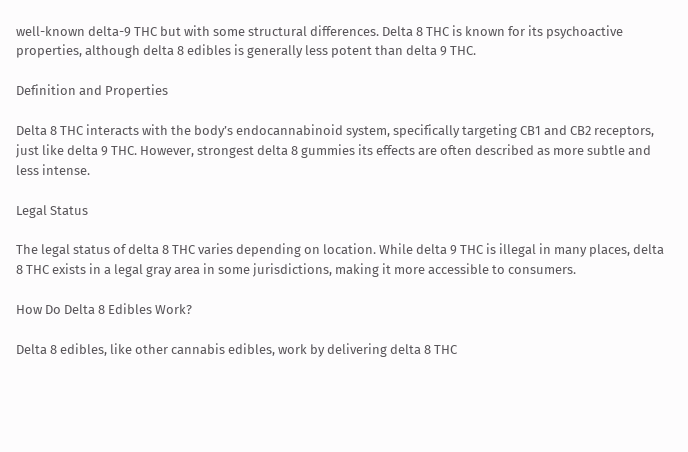well-known delta-9 THC but with some structural differences. Delta 8 THC is known for its psychoactive properties, although delta 8 edibles is generally less potent than delta 9 THC.

Definition and Properties

Delta 8 THC interacts with the body’s endocannabinoid system, specifically targeting CB1 and CB2 receptors, just like delta 9 THC. However, strongest delta 8 gummies its effects are often described as more subtle and less intense.

Legal Status

The legal status of delta 8 THC varies depending on location. While delta 9 THC is illegal in many places, delta 8 THC exists in a legal gray area in some jurisdictions, making it more accessible to consumers.

How Do Delta 8 Edibles Work?

Delta 8 edibles, like other cannabis edibles, work by delivering delta 8 THC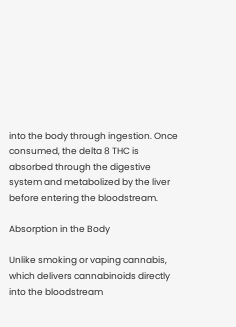into the body through ingestion. Once consumed, the delta 8 THC is absorbed through the digestive system and metabolized by the liver before entering the bloodstream.

Absorption in the Body

Unlike smoking or vaping cannabis, which delivers cannabinoids directly into the bloodstream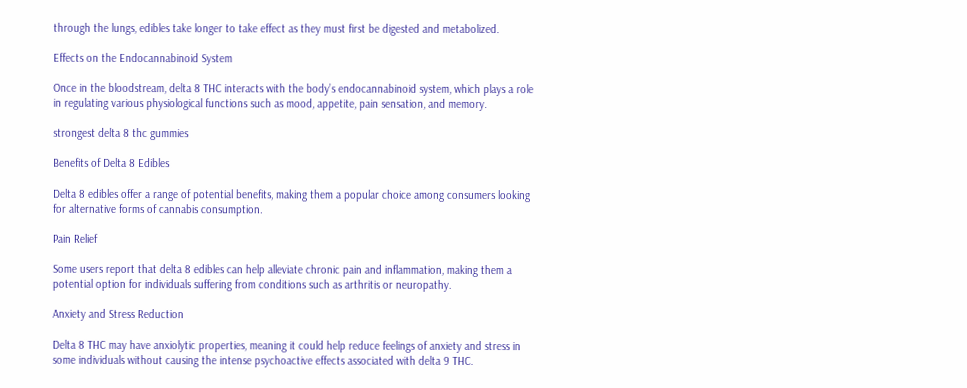through the lungs, edibles take longer to take effect as they must first be digested and metabolized.

Effects on the Endocannabinoid System

Once in the bloodstream, delta 8 THC interacts with the body’s endocannabinoid system, which plays a role in regulating various physiological functions such as mood, appetite, pain sensation, and memory.

strongest delta 8 thc gummies

Benefits of Delta 8 Edibles

Delta 8 edibles offer a range of potential benefits, making them a popular choice among consumers looking for alternative forms of cannabis consumption.

Pain Relief

Some users report that delta 8 edibles can help alleviate chronic pain and inflammation, making them a potential option for individuals suffering from conditions such as arthritis or neuropathy.

Anxiety and Stress Reduction

Delta 8 THC may have anxiolytic properties, meaning it could help reduce feelings of anxiety and stress in some individuals without causing the intense psychoactive effects associated with delta 9 THC.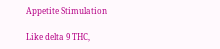Appetite Stimulation

Like delta 9 THC,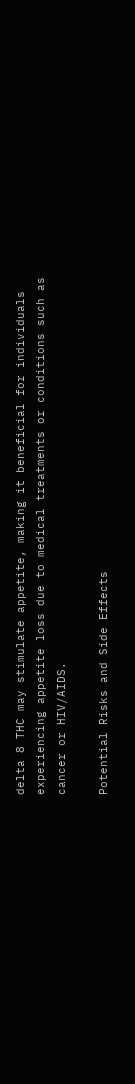delta 8 THC may stimulate appetite, making it beneficial for individuals experiencing appetite loss due to medical treatments or conditions such as cancer or HIV/AIDS.

Potential Risks and Side Effects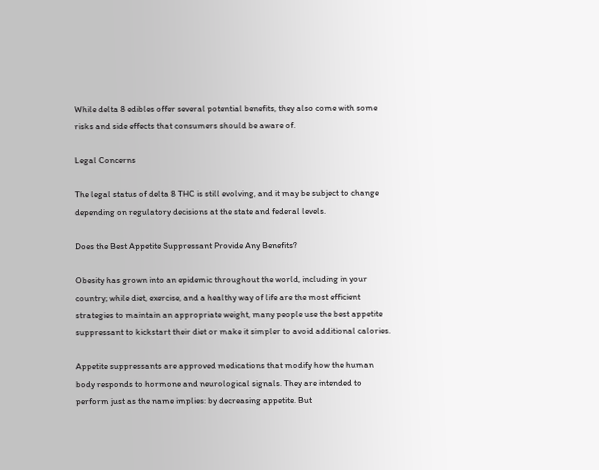While delta 8 edibles offer several potential benefits, they also come with some risks and side effects that consumers should be aware of.

Legal Concerns

The legal status of delta 8 THC is still evolving, and it may be subject to change depending on regulatory decisions at the state and federal levels.

Does the Best Appetite Suppressant Provide Any Benefits?

Obesity has grown into an epidemic throughout the world, including in your country; while diet, exercise, and a healthy way of life are the most efficient strategies to maintain an appropriate weight, many people use the best appetite suppressant to kickstart their diet or make it simpler to avoid additional calories.

Appetite suppressants are approved medications that modify how the human body responds to hormone and neurological signals. They are intended to perform just as the name implies: by decreasing appetite. But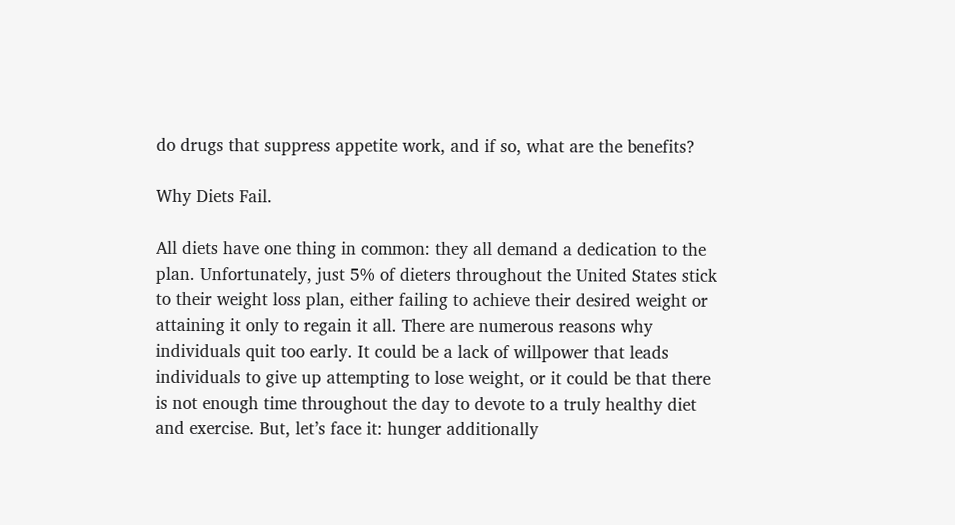do drugs that suppress appetite work, and if so, what are the benefits?

Why Diets Fail.

All diets have one thing in common: they all demand a dedication to the plan. Unfortunately, just 5% of dieters throughout the United States stick to their weight loss plan, either failing to achieve their desired weight or attaining it only to regain it all. There are numerous reasons why individuals quit too early. It could be a lack of willpower that leads individuals to give up attempting to lose weight, or it could be that there is not enough time throughout the day to devote to a truly healthy diet and exercise. But, let’s face it: hunger additionally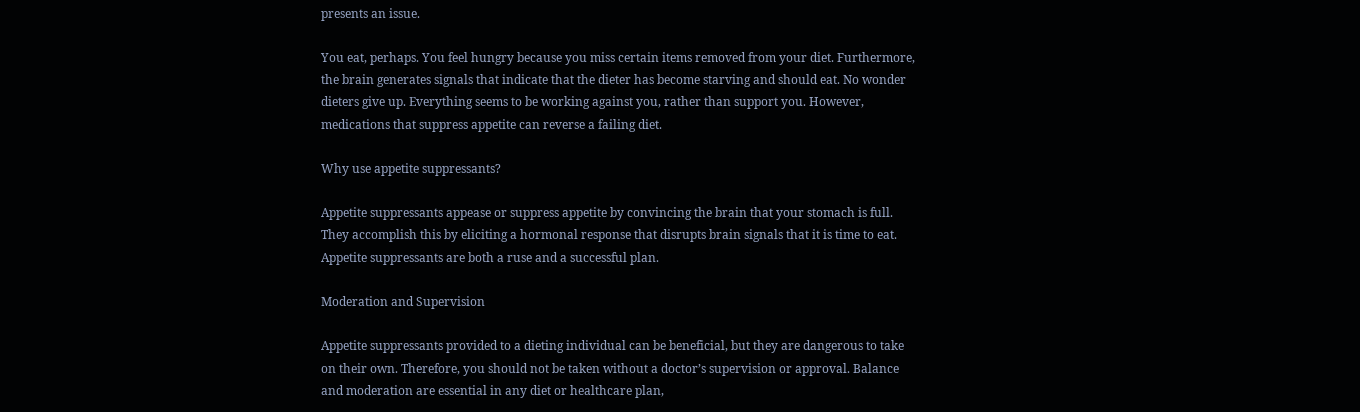presents an issue.

You eat, perhaps. You feel hungry because you miss certain items removed from your diet. Furthermore, the brain generates signals that indicate that the dieter has become starving and should eat. No wonder dieters give up. Everything seems to be working against you, rather than support you. However, medications that suppress appetite can reverse a failing diet.

Why use appetite suppressants?

Appetite suppressants appease or suppress appetite by convincing the brain that your stomach is full. They accomplish this by eliciting a hormonal response that disrupts brain signals that it is time to eat. Appetite suppressants are both a ruse and a successful plan.

Moderation and Supervision

Appetite suppressants provided to a dieting individual can be beneficial, but they are dangerous to take on their own. Therefore, you should not be taken without a doctor’s supervision or approval. Balance and moderation are essential in any diet or healthcare plan,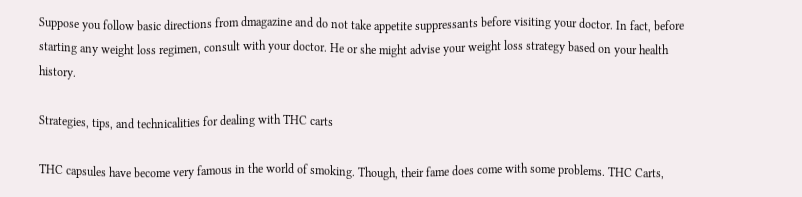Suppose you follow basic directions from dmagazine and do not take appetite suppressants before visiting your doctor. In fact, before starting any weight loss regimen, consult with your doctor. He or she might advise your weight loss strategy based on your health history.

Strategies, tips, and technicalities for dealing with THC carts

THC capsules have become very famous in the world of smoking. Though, their fame does come with some problems. THC Carts,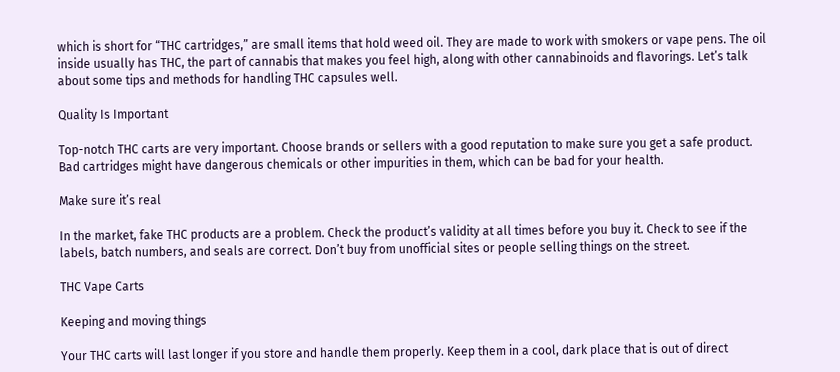which is short for “THC cartridges,” are small items that hold weed oil. They are made to work with smokers or vape pens. The oil inside usually has THC, the part of cannabis that makes you feel high, along with other cannabinoids and flavorings. Let’s talk about some tips and methods for handling THC capsules well.

Quality Is Important

Top-notch THC carts are very important. Choose brands or sellers with a good reputation to make sure you get a safe product. Bad cartridges might have dangerous chemicals or other impurities in them, which can be bad for your health.

Make sure it’s real

In the market, fake THC products are a problem. Check the product’s validity at all times before you buy it. Check to see if the labels, batch numbers, and seals are correct. Don’t buy from unofficial sites or people selling things on the street.

THC Vape Carts

Keeping and moving things

Your THC carts will last longer if you store and handle them properly. Keep them in a cool, dark place that is out of direct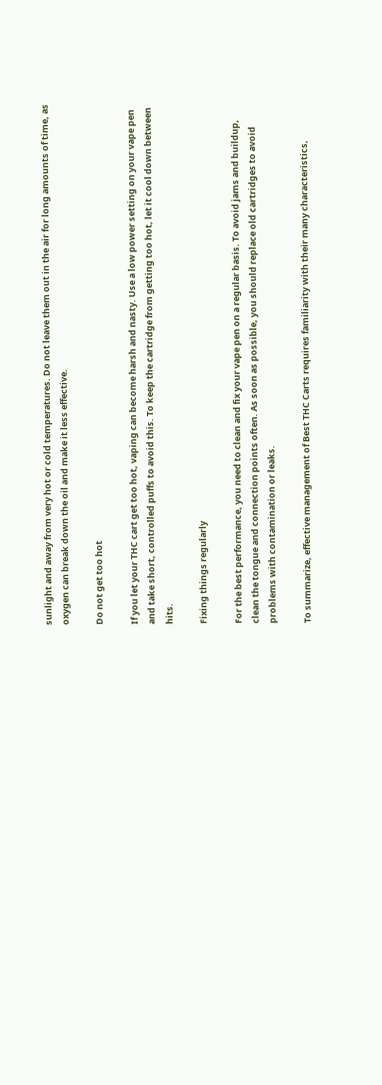sunlight and away from very hot or cold temperatures. Do not leave them out in the air for long amounts of time, as oxygen can break down the oil and make it less effective.

Do not get too hot

If you let your THC cart get too hot, vaping can become harsh and nasty. Use a low power setting on your vape pen and take short, controlled puffs to avoid this. To keep the cartridge from getting too hot, let it cool down between hits.

Fixing things regularly

For the best performance, you need to clean and fix your vape pen on a regular basis. To avoid jams and buildup, clean the tongue and connection points often. As soon as possible, you should replace old cartridges to avoid problems with contamination or leaks.

To summarize, effective management of Best THC Carts requires familiarity with their many characteristics,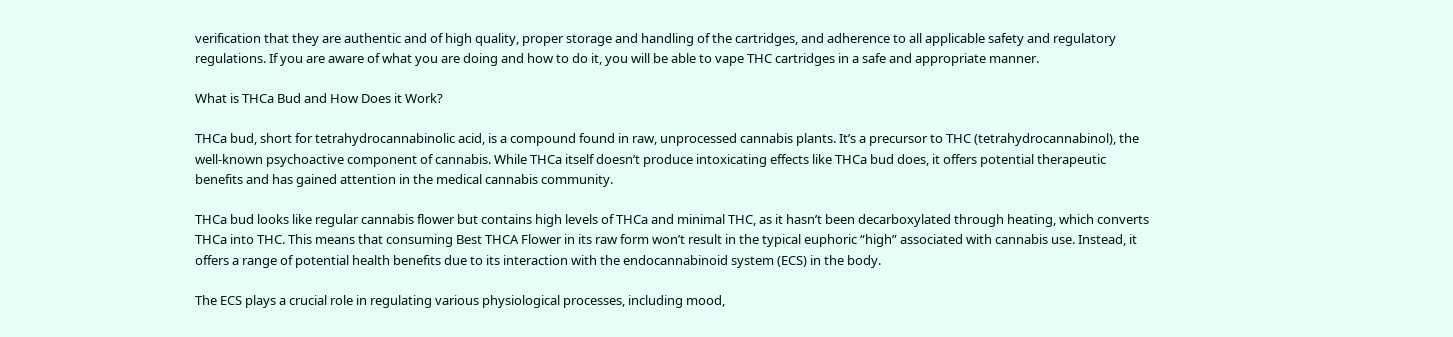verification that they are authentic and of high quality, proper storage and handling of the cartridges, and adherence to all applicable safety and regulatory regulations. If you are aware of what you are doing and how to do it, you will be able to vape THC cartridges in a safe and appropriate manner.

What is THCa Bud and How Does it Work?

THCa bud, short for tetrahydrocannabinolic acid, is a compound found in raw, unprocessed cannabis plants. It’s a precursor to THC (tetrahydrocannabinol), the well-known psychoactive component of cannabis. While THCa itself doesn’t produce intoxicating effects like THCa bud does, it offers potential therapeutic benefits and has gained attention in the medical cannabis community.

THCa bud looks like regular cannabis flower but contains high levels of THCa and minimal THC, as it hasn’t been decarboxylated through heating, which converts THCa into THC. This means that consuming Best THCA Flower in its raw form won’t result in the typical euphoric “high” associated with cannabis use. Instead, it offers a range of potential health benefits due to its interaction with the endocannabinoid system (ECS) in the body.

The ECS plays a crucial role in regulating various physiological processes, including mood,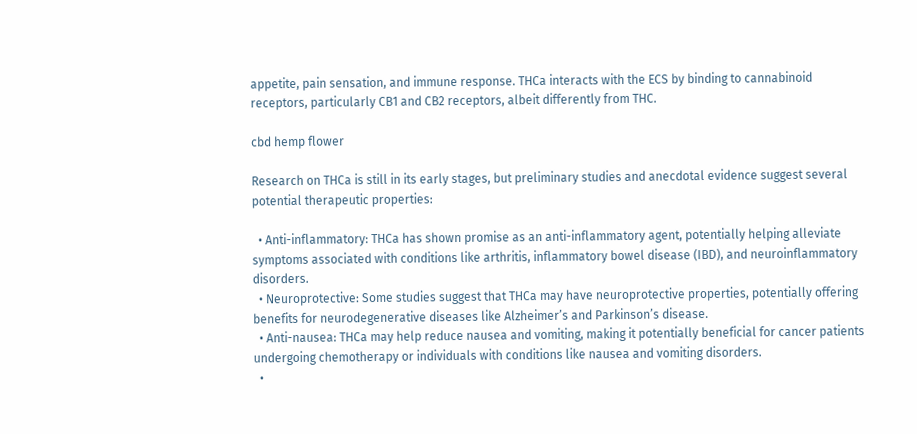appetite, pain sensation, and immune response. THCa interacts with the ECS by binding to cannabinoid receptors, particularly CB1 and CB2 receptors, albeit differently from THC.

cbd hemp flower

Research on THCa is still in its early stages, but preliminary studies and anecdotal evidence suggest several potential therapeutic properties:

  • Anti-inflammatory: THCa has shown promise as an anti-inflammatory agent, potentially helping alleviate symptoms associated with conditions like arthritis, inflammatory bowel disease (IBD), and neuroinflammatory disorders.
  • Neuroprotective: Some studies suggest that THCa may have neuroprotective properties, potentially offering benefits for neurodegenerative diseases like Alzheimer’s and Parkinson’s disease.
  • Anti-nausea: THCa may help reduce nausea and vomiting, making it potentially beneficial for cancer patients undergoing chemotherapy or individuals with conditions like nausea and vomiting disorders.
  •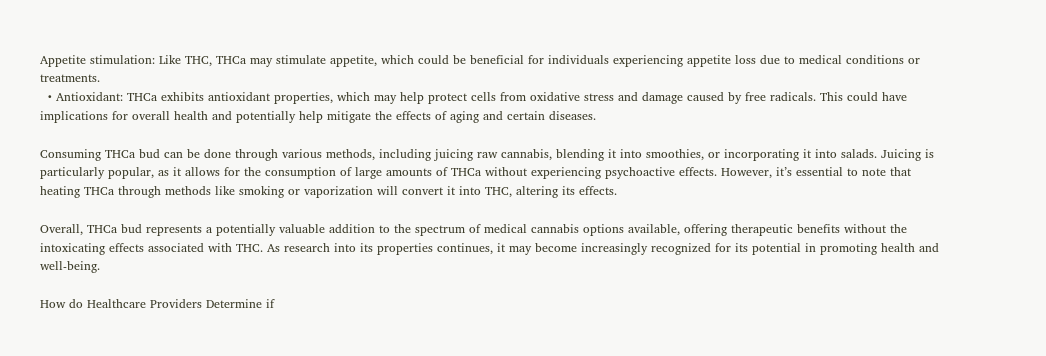Appetite stimulation: Like THC, THCa may stimulate appetite, which could be beneficial for individuals experiencing appetite loss due to medical conditions or treatments.
  • Antioxidant: THCa exhibits antioxidant properties, which may help protect cells from oxidative stress and damage caused by free radicals. This could have implications for overall health and potentially help mitigate the effects of aging and certain diseases.

Consuming THCa bud can be done through various methods, including juicing raw cannabis, blending it into smoothies, or incorporating it into salads. Juicing is particularly popular, as it allows for the consumption of large amounts of THCa without experiencing psychoactive effects. However, it’s essential to note that heating THCa through methods like smoking or vaporization will convert it into THC, altering its effects.

Overall, THCa bud represents a potentially valuable addition to the spectrum of medical cannabis options available, offering therapeutic benefits without the intoxicating effects associated with THC. As research into its properties continues, it may become increasingly recognized for its potential in promoting health and well-being.

How do Healthcare Providers Determine if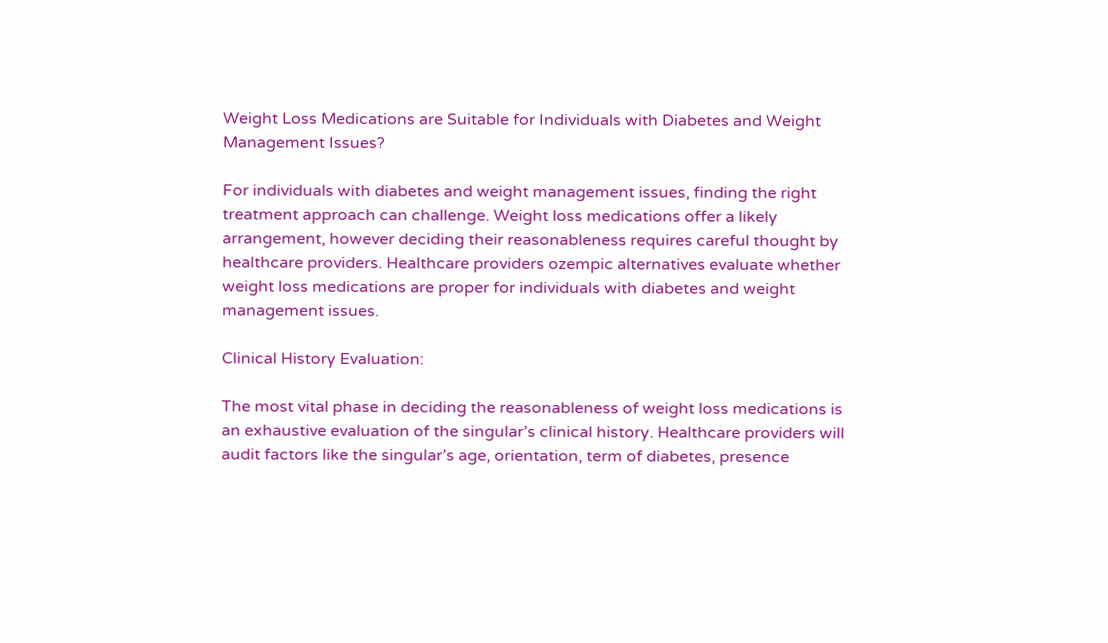Weight Loss Medications are Suitable for Individuals with Diabetes and Weight Management Issues?

For individuals with diabetes and weight management issues, finding the right treatment approach can challenge. Weight loss medications offer a likely arrangement, however deciding their reasonableness requires careful thought by healthcare providers. Healthcare providers ozempic alternatives evaluate whether weight loss medications are proper for individuals with diabetes and weight management issues.

Clinical History Evaluation:

The most vital phase in deciding the reasonableness of weight loss medications is an exhaustive evaluation of the singular’s clinical history. Healthcare providers will audit factors like the singular’s age, orientation, term of diabetes, presence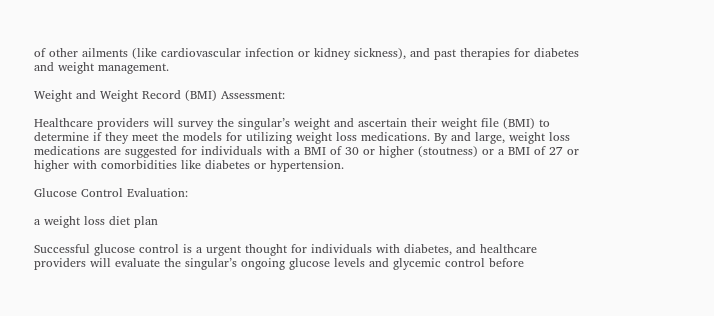of other ailments (like cardiovascular infection or kidney sickness), and past therapies for diabetes and weight management.

Weight and Weight Record (BMI) Assessment:

Healthcare providers will survey the singular’s weight and ascertain their weight file (BMI) to determine if they meet the models for utilizing weight loss medications. By and large, weight loss medications are suggested for individuals with a BMI of 30 or higher (stoutness) or a BMI of 27 or higher with comorbidities like diabetes or hypertension.

Glucose Control Evaluation:

a weight loss diet plan

Successful glucose control is a urgent thought for individuals with diabetes, and healthcare providers will evaluate the singular’s ongoing glucose levels and glycemic control before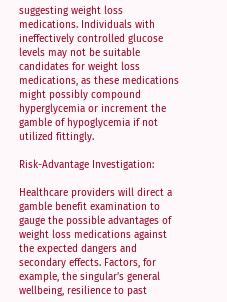suggesting weight loss medications. Individuals with ineffectively controlled glucose levels may not be suitable candidates for weight loss medications, as these medications might possibly compound hyperglycemia or increment the gamble of hypoglycemia if not utilized fittingly.

Risk-Advantage Investigation:

Healthcare providers will direct a gamble benefit examination to gauge the possible advantages of weight loss medications against the expected dangers and secondary effects. Factors, for example, the singular’s general wellbeing, resilience to past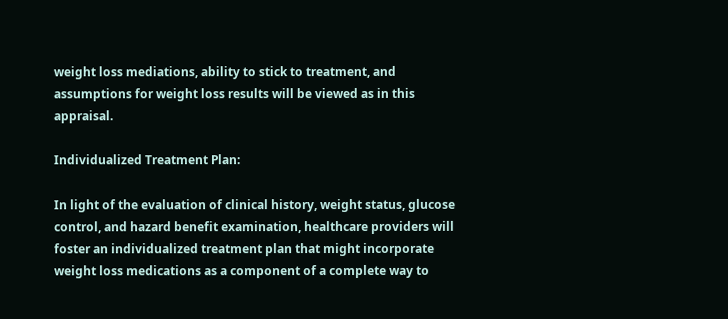weight loss mediations, ability to stick to treatment, and assumptions for weight loss results will be viewed as in this appraisal.

Individualized Treatment Plan:

In light of the evaluation of clinical history, weight status, glucose control, and hazard benefit examination, healthcare providers will foster an individualized treatment plan that might incorporate weight loss medications as a component of a complete way to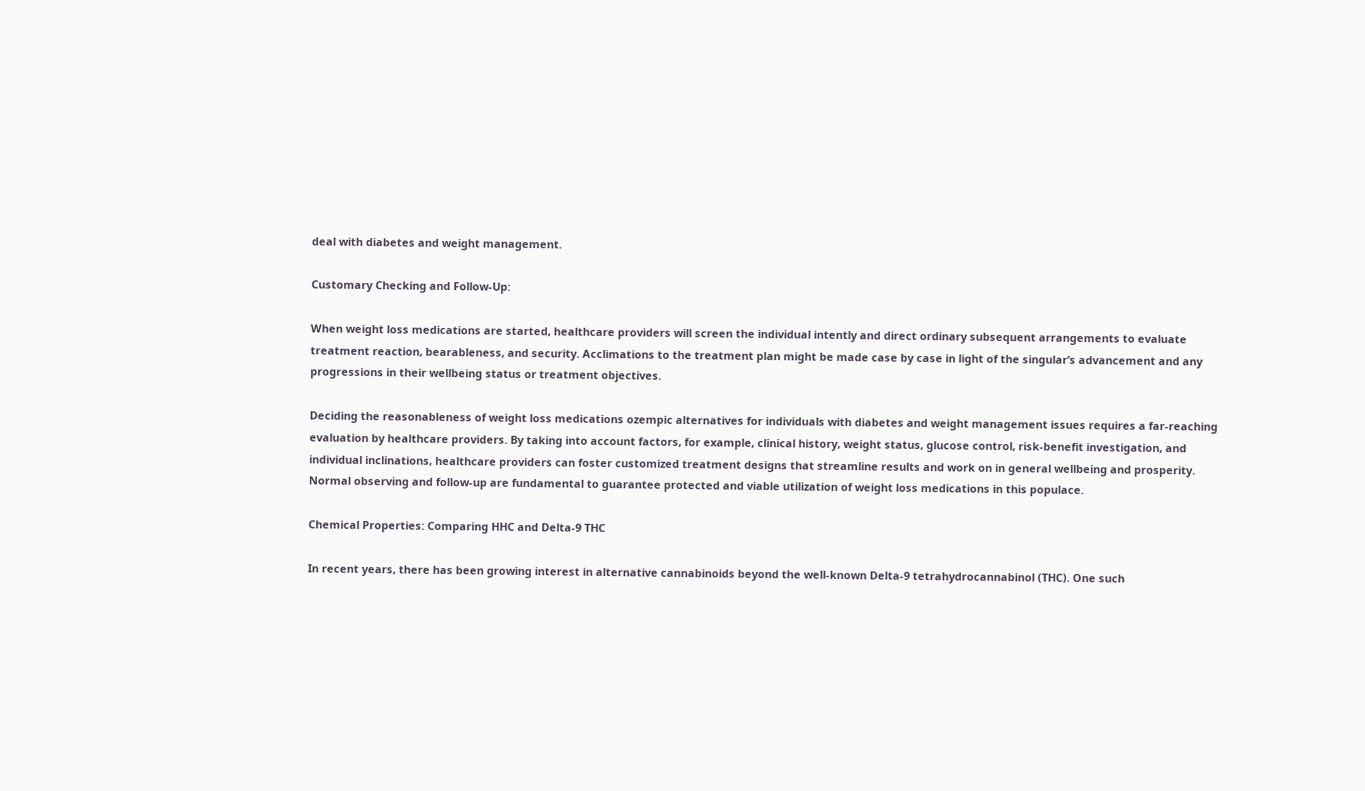deal with diabetes and weight management.

Customary Checking and Follow-Up:

When weight loss medications are started, healthcare providers will screen the individual intently and direct ordinary subsequent arrangements to evaluate treatment reaction, bearableness, and security. Acclimations to the treatment plan might be made case by case in light of the singular’s advancement and any progressions in their wellbeing status or treatment objectives.

Deciding the reasonableness of weight loss medications ozempic alternatives for individuals with diabetes and weight management issues requires a far-reaching evaluation by healthcare providers. By taking into account factors, for example, clinical history, weight status, glucose control, risk-benefit investigation, and individual inclinations, healthcare providers can foster customized treatment designs that streamline results and work on in general wellbeing and prosperity. Normal observing and follow-up are fundamental to guarantee protected and viable utilization of weight loss medications in this populace.

Chemical Properties: Comparing HHC and Delta-9 THC

In recent years, there has been growing interest in alternative cannabinoids beyond the well-known Delta-9 tetrahydrocannabinol (THC). One such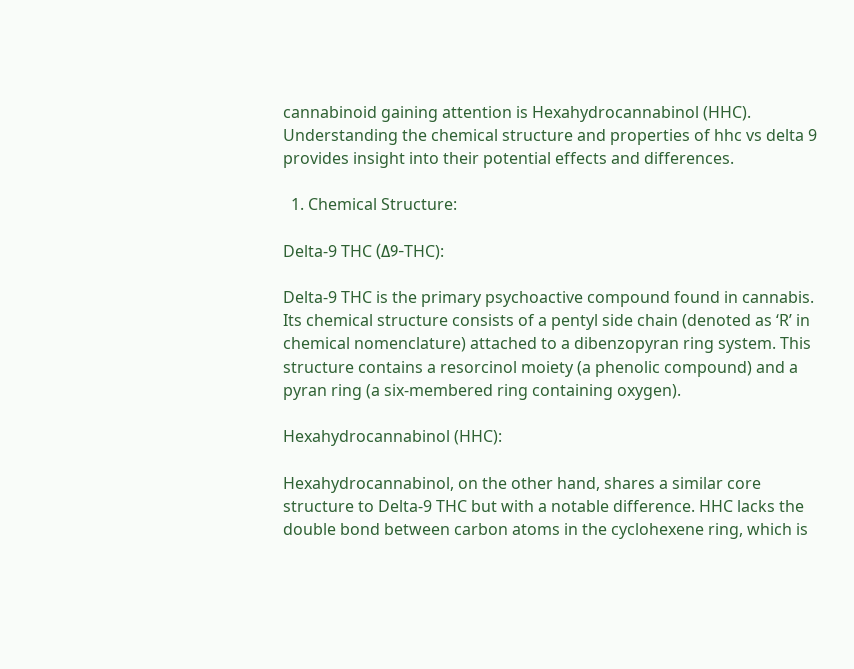cannabinoid gaining attention is Hexahydrocannabinol (HHC). Understanding the chemical structure and properties of hhc vs delta 9 provides insight into their potential effects and differences.

  1. Chemical Structure:

Delta-9 THC (Δ9-THC):

Delta-9 THC is the primary psychoactive compound found in cannabis. Its chemical structure consists of a pentyl side chain (denoted as ‘R’ in chemical nomenclature) attached to a dibenzopyran ring system. This structure contains a resorcinol moiety (a phenolic compound) and a pyran ring (a six-membered ring containing oxygen).

Hexahydrocannabinol (HHC):

Hexahydrocannabinol, on the other hand, shares a similar core structure to Delta-9 THC but with a notable difference. HHC lacks the double bond between carbon atoms in the cyclohexene ring, which is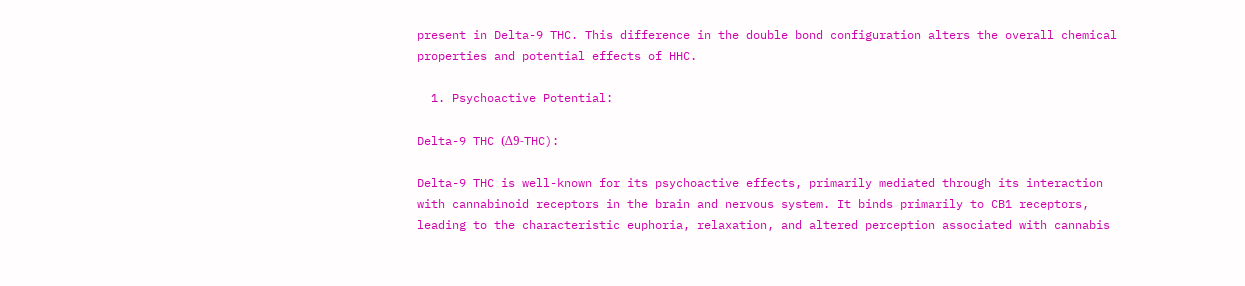present in Delta-9 THC. This difference in the double bond configuration alters the overall chemical properties and potential effects of HHC.

  1. Psychoactive Potential:

Delta-9 THC (Δ9-THC):

Delta-9 THC is well-known for its psychoactive effects, primarily mediated through its interaction with cannabinoid receptors in the brain and nervous system. It binds primarily to CB1 receptors, leading to the characteristic euphoria, relaxation, and altered perception associated with cannabis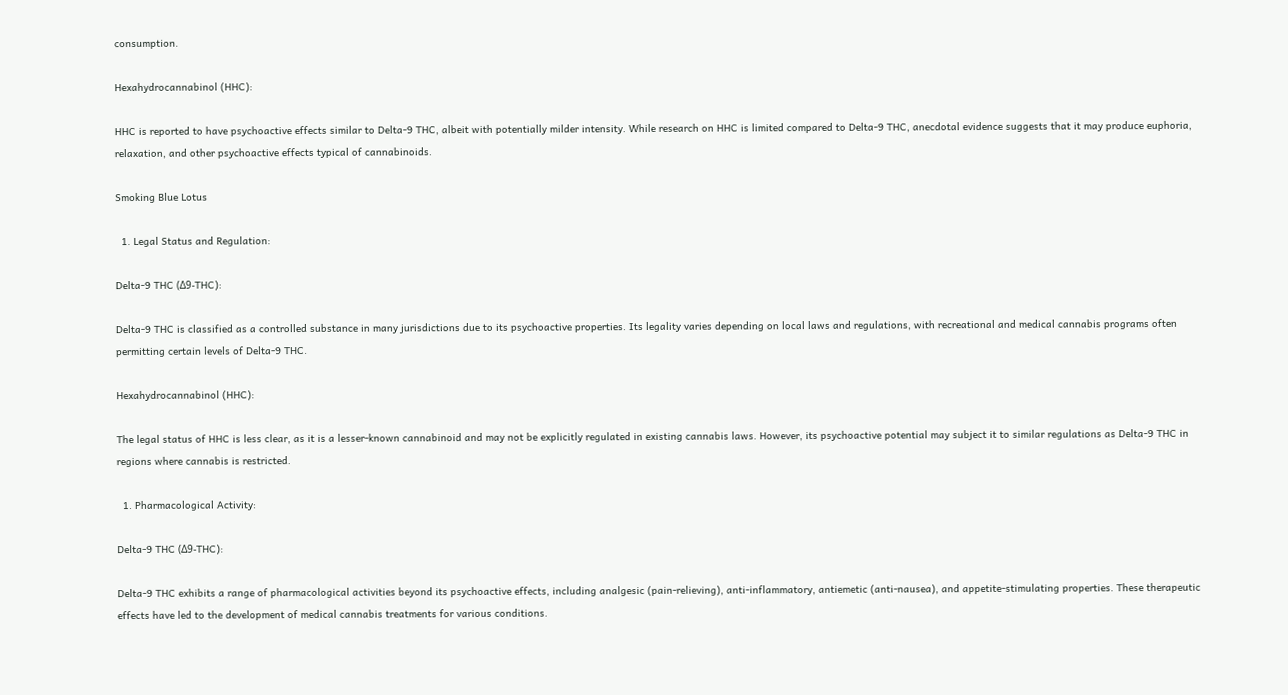consumption.

Hexahydrocannabinol (HHC):

HHC is reported to have psychoactive effects similar to Delta-9 THC, albeit with potentially milder intensity. While research on HHC is limited compared to Delta-9 THC, anecdotal evidence suggests that it may produce euphoria, relaxation, and other psychoactive effects typical of cannabinoids.

Smoking Blue Lotus

  1. Legal Status and Regulation:

Delta-9 THC (Δ9-THC):

Delta-9 THC is classified as a controlled substance in many jurisdictions due to its psychoactive properties. Its legality varies depending on local laws and regulations, with recreational and medical cannabis programs often permitting certain levels of Delta-9 THC.

Hexahydrocannabinol (HHC):

The legal status of HHC is less clear, as it is a lesser-known cannabinoid and may not be explicitly regulated in existing cannabis laws. However, its psychoactive potential may subject it to similar regulations as Delta-9 THC in regions where cannabis is restricted.

  1. Pharmacological Activity:

Delta-9 THC (Δ9-THC):

Delta-9 THC exhibits a range of pharmacological activities beyond its psychoactive effects, including analgesic (pain-relieving), anti-inflammatory, antiemetic (anti-nausea), and appetite-stimulating properties. These therapeutic effects have led to the development of medical cannabis treatments for various conditions.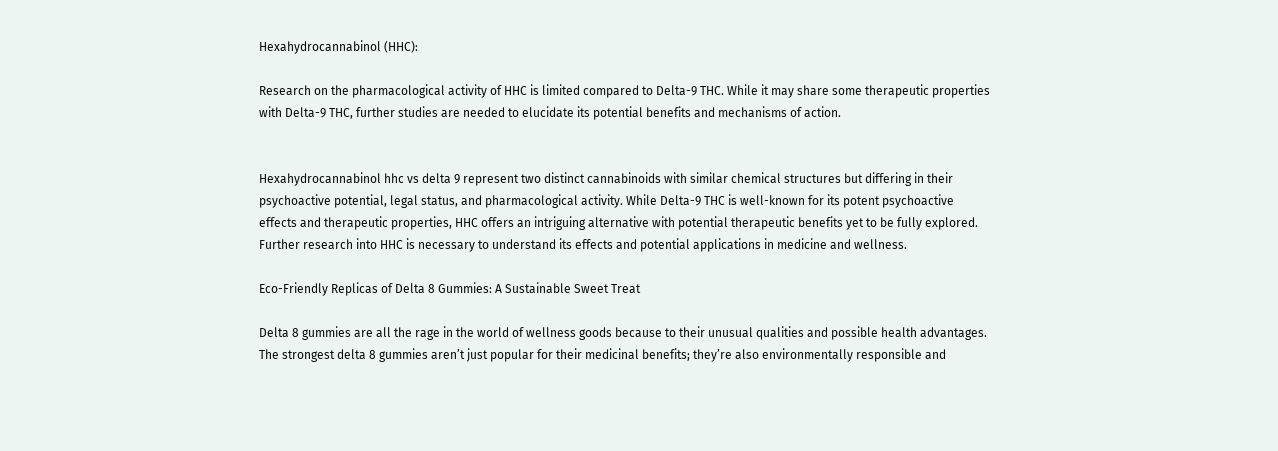Hexahydrocannabinol (HHC):

Research on the pharmacological activity of HHC is limited compared to Delta-9 THC. While it may share some therapeutic properties with Delta-9 THC, further studies are needed to elucidate its potential benefits and mechanisms of action.


Hexahydrocannabinol hhc vs delta 9 represent two distinct cannabinoids with similar chemical structures but differing in their psychoactive potential, legal status, and pharmacological activity. While Delta-9 THC is well-known for its potent psychoactive effects and therapeutic properties, HHC offers an intriguing alternative with potential therapeutic benefits yet to be fully explored. Further research into HHC is necessary to understand its effects and potential applications in medicine and wellness.

Eco-Friendly Replicas of Delta 8 Gummies: A Sustainable Sweet Treat

Delta 8 gummies are all the rage in the world of wellness goods because to their unusual qualities and possible health advantages. The strongest delta 8 gummies aren’t just popular for their medicinal benefits; they’re also environmentally responsible and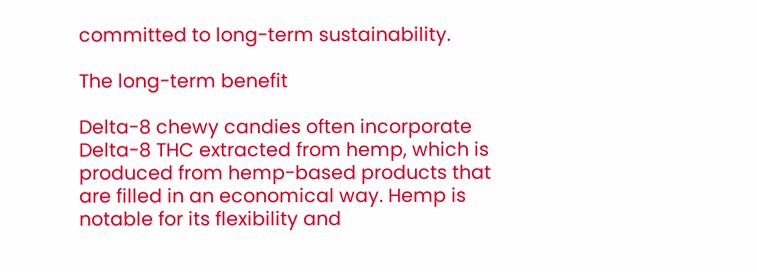committed to long-term sustainability.

The long-term benefit

Delta-8 chewy candies often incorporate Delta-8 THC extracted from hemp, which is produced from hemp-based products that are filled in an economical way. Hemp is notable for its flexibility and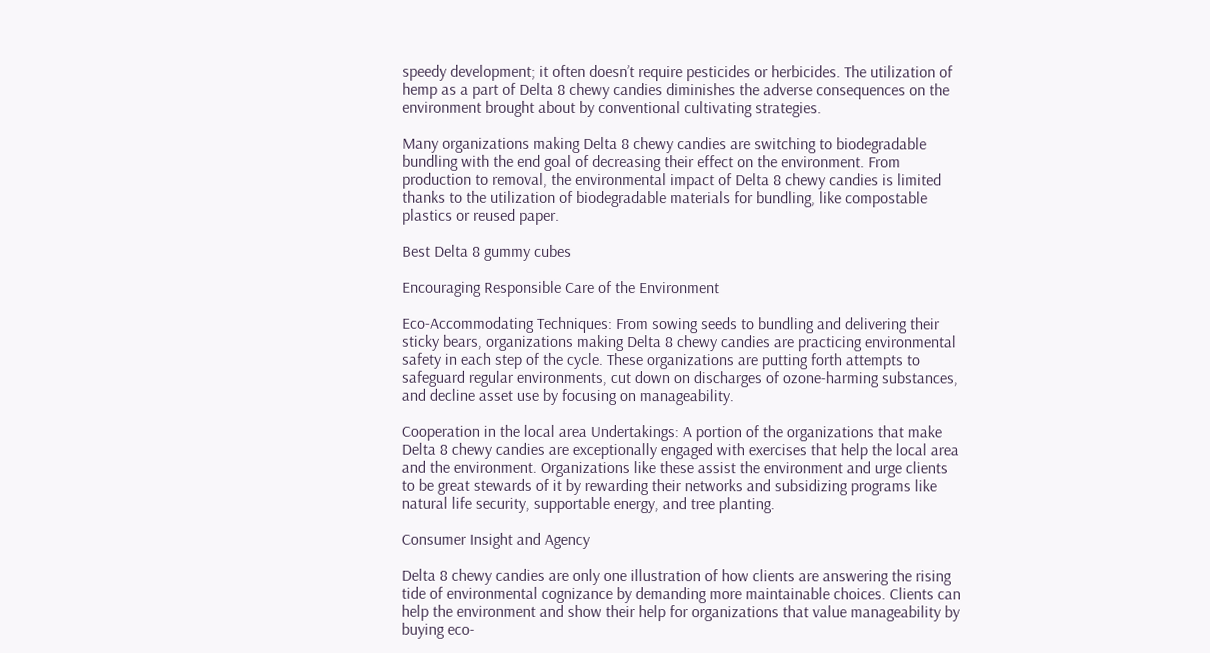speedy development; it often doesn’t require pesticides or herbicides. The utilization of hemp as a part of Delta 8 chewy candies diminishes the adverse consequences on the environment brought about by conventional cultivating strategies.

Many organizations making Delta 8 chewy candies are switching to biodegradable bundling with the end goal of decreasing their effect on the environment. From production to removal, the environmental impact of Delta 8 chewy candies is limited thanks to the utilization of biodegradable materials for bundling, like compostable plastics or reused paper.

Best Delta 8 gummy cubes

Encouraging Responsible Care of the Environment

Eco-Accommodating Techniques: From sowing seeds to bundling and delivering their sticky bears, organizations making Delta 8 chewy candies are practicing environmental safety in each step of the cycle. These organizations are putting forth attempts to safeguard regular environments, cut down on discharges of ozone-harming substances, and decline asset use by focusing on manageability.

Cooperation in the local area Undertakings: A portion of the organizations that make Delta 8 chewy candies are exceptionally engaged with exercises that help the local area and the environment. Organizations like these assist the environment and urge clients to be great stewards of it by rewarding their networks and subsidizing programs like natural life security, supportable energy, and tree planting.

Consumer Insight and Agency

Delta 8 chewy candies are only one illustration of how clients are answering the rising tide of environmental cognizance by demanding more maintainable choices. Clients can help the environment and show their help for organizations that value manageability by buying eco-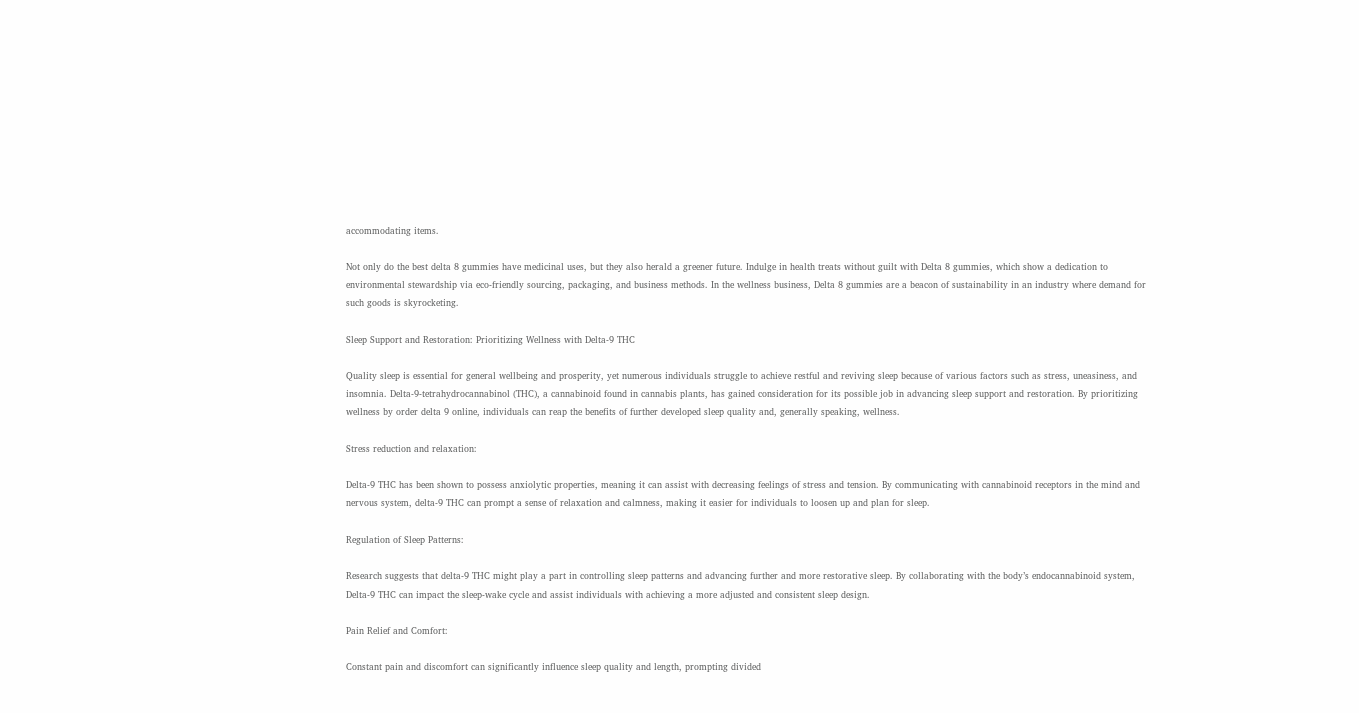accommodating items.

Not only do the best delta 8 gummies have medicinal uses, but they also herald a greener future. Indulge in health treats without guilt with Delta 8 gummies, which show a dedication to environmental stewardship via eco-friendly sourcing, packaging, and business methods. In the wellness business, Delta 8 gummies are a beacon of sustainability in an industry where demand for such goods is skyrocketing.

Sleep Support and Restoration: Prioritizing Wellness with Delta-9 THC

Quality sleep is essential for general wellbeing and prosperity, yet numerous individuals struggle to achieve restful and reviving sleep because of various factors such as stress, uneasiness, and insomnia. Delta-9-tetrahydrocannabinol (THC), a cannabinoid found in cannabis plants, has gained consideration for its possible job in advancing sleep support and restoration. By prioritizing wellness by order delta 9 online, individuals can reap the benefits of further developed sleep quality and, generally speaking, wellness.

Stress reduction and relaxation:

Delta-9 THC has been shown to possess anxiolytic properties, meaning it can assist with decreasing feelings of stress and tension. By communicating with cannabinoid receptors in the mind and nervous system, delta-9 THC can prompt a sense of relaxation and calmness, making it easier for individuals to loosen up and plan for sleep.

Regulation of Sleep Patterns:

Research suggests that delta-9 THC might play a part in controlling sleep patterns and advancing further and more restorative sleep. By collaborating with the body’s endocannabinoid system, Delta-9 THC can impact the sleep-wake cycle and assist individuals with achieving a more adjusted and consistent sleep design.

Pain Relief and Comfort:

Constant pain and discomfort can significantly influence sleep quality and length, prompting divided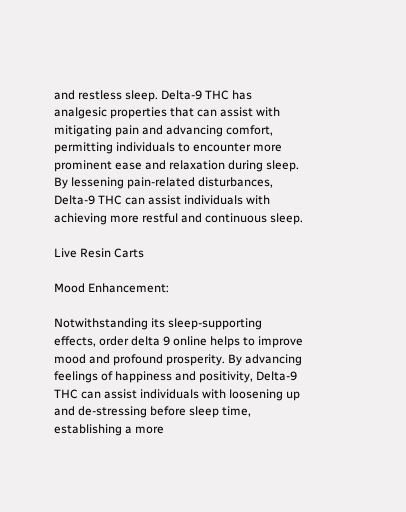and restless sleep. Delta-9 THC has analgesic properties that can assist with mitigating pain and advancing comfort, permitting individuals to encounter more prominent ease and relaxation during sleep. By lessening pain-related disturbances, Delta-9 THC can assist individuals with achieving more restful and continuous sleep.

Live Resin Carts

Mood Enhancement:

Notwithstanding its sleep-supporting effects, order delta 9 online helps to improve mood and profound prosperity. By advancing feelings of happiness and positivity, Delta-9 THC can assist individuals with loosening up and de-stressing before sleep time, establishing a more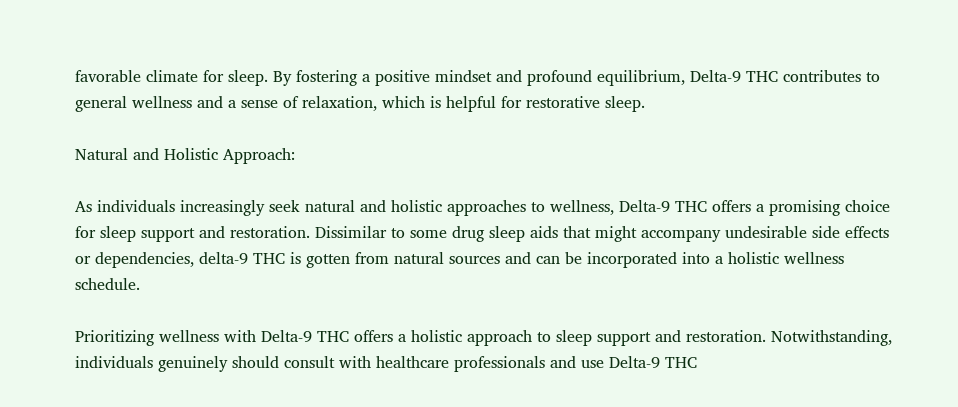favorable climate for sleep. By fostering a positive mindset and profound equilibrium, Delta-9 THC contributes to general wellness and a sense of relaxation, which is helpful for restorative sleep.

Natural and Holistic Approach:

As individuals increasingly seek natural and holistic approaches to wellness, Delta-9 THC offers a promising choice for sleep support and restoration. Dissimilar to some drug sleep aids that might accompany undesirable side effects or dependencies, delta-9 THC is gotten from natural sources and can be incorporated into a holistic wellness schedule.

Prioritizing wellness with Delta-9 THC offers a holistic approach to sleep support and restoration. Notwithstanding, individuals genuinely should consult with healthcare professionals and use Delta-9 THC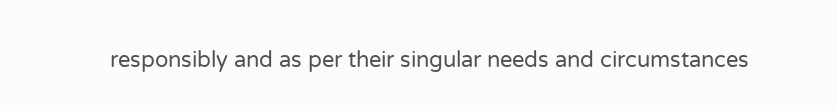responsibly and as per their singular needs and circumstances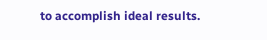to accomplish ideal results.